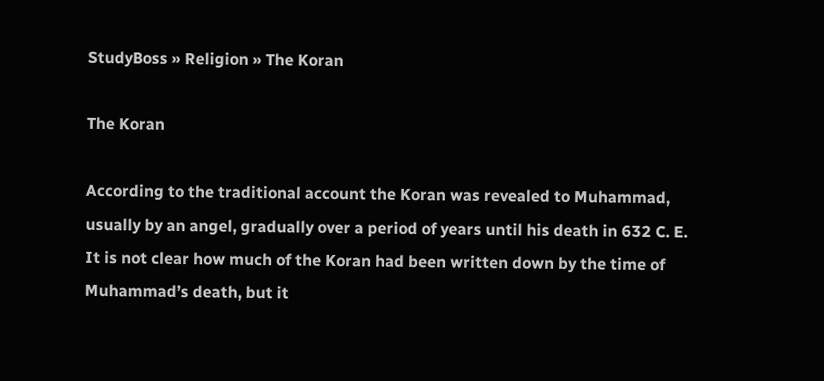StudyBoss » Religion » The Koran

The Koran

According to the traditional account the Koran was revealed to Muhammad, usually by an angel, gradually over a period of years until his death in 632 C. E. It is not clear how much of the Koran had been written down by the time of Muhammad’s death, but it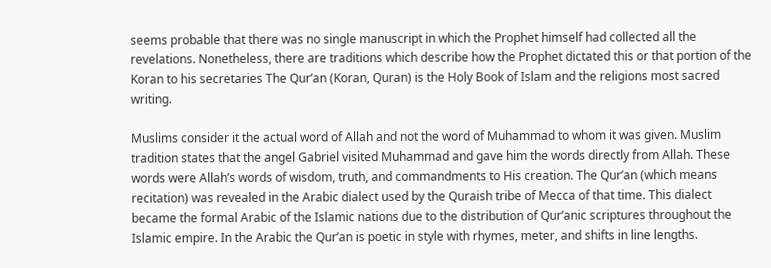seems probable that there was no single manuscript in which the Prophet himself had collected all the revelations. Nonetheless, there are traditions which describe how the Prophet dictated this or that portion of the Koran to his secretaries The Qur’an (Koran, Quran) is the Holy Book of Islam and the religions most sacred writing.

Muslims consider it the actual word of Allah and not the word of Muhammad to whom it was given. Muslim tradition states that the angel Gabriel visited Muhammad and gave him the words directly from Allah. These words were Allah’s words of wisdom, truth, and commandments to His creation. The Qur’an (which means recitation) was revealed in the Arabic dialect used by the Quraish tribe of Mecca of that time. This dialect became the formal Arabic of the Islamic nations due to the distribution of Qur’anic scriptures throughout the Islamic empire. In the Arabic the Qur’an is poetic in style with rhymes, meter, and shifts in line lengths.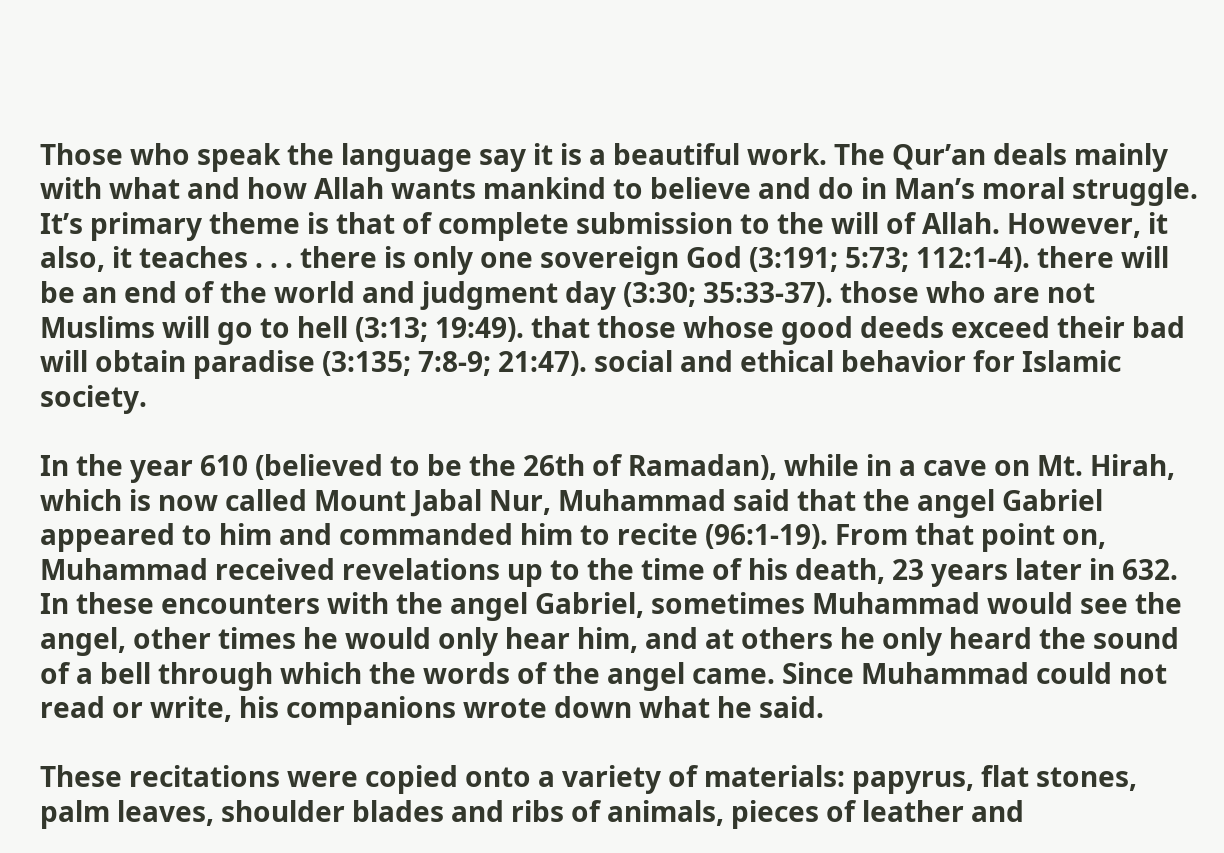Those who speak the language say it is a beautiful work. The Qur’an deals mainly with what and how Allah wants mankind to believe and do in Man’s moral struggle. It’s primary theme is that of complete submission to the will of Allah. However, it also, it teaches . . . there is only one sovereign God (3:191; 5:73; 112:1-4). there will be an end of the world and judgment day (3:30; 35:33-37). those who are not Muslims will go to hell (3:13; 19:49). that those whose good deeds exceed their bad will obtain paradise (3:135; 7:8-9; 21:47). social and ethical behavior for Islamic society.

In the year 610 (believed to be the 26th of Ramadan), while in a cave on Mt. Hirah, which is now called Mount Jabal Nur, Muhammad said that the angel Gabriel appeared to him and commanded him to recite (96:1-19). From that point on, Muhammad received revelations up to the time of his death, 23 years later in 632. In these encounters with the angel Gabriel, sometimes Muhammad would see the angel, other times he would only hear him, and at others he only heard the sound of a bell through which the words of the angel came. Since Muhammad could not read or write, his companions wrote down what he said.

These recitations were copied onto a variety of materials: papyrus, flat stones, palm leaves, shoulder blades and ribs of animals, pieces of leather and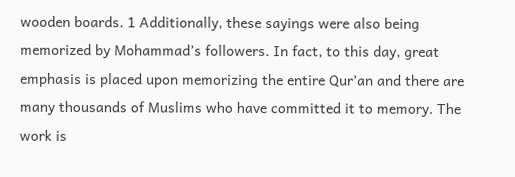wooden boards. 1 Additionally, these sayings were also being memorized by Mohammad’s followers. In fact, to this day, great emphasis is placed upon memorizing the entire Qur’an and there are many thousands of Muslims who have committed it to memory. The work is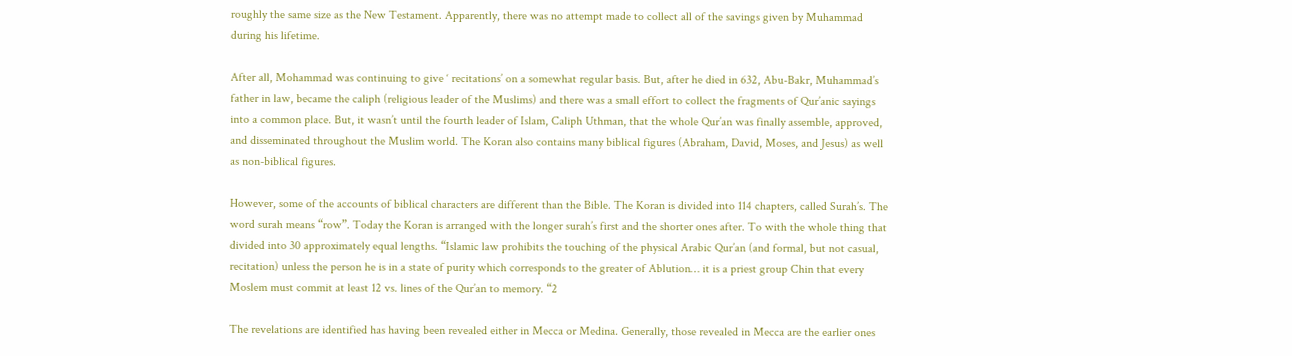roughly the same size as the New Testament. Apparently, there was no attempt made to collect all of the savings given by Muhammad during his lifetime.

After all, Mohammad was continuing to give ‘ recitations’ on a somewhat regular basis. But, after he died in 632, Abu-Bakr, Muhammad’s father in law, became the caliph (religious leader of the Muslims) and there was a small effort to collect the fragments of Qur’anic sayings into a common place. But, it wasn’t until the fourth leader of Islam, Caliph Uthman, that the whole Qur’an was finally assemble, approved, and disseminated throughout the Muslim world. The Koran also contains many biblical figures (Abraham, David, Moses, and Jesus) as well as non-biblical figures.

However, some of the accounts of biblical characters are different than the Bible. The Koran is divided into 114 chapters, called Surah’s. The word surah means “row”. Today the Koran is arranged with the longer surah’s first and the shorter ones after. To with the whole thing that divided into 30 approximately equal lengths. “Islamic law prohibits the touching of the physical Arabic Qur’an (and formal, but not casual, recitation) unless the person he is in a state of purity which corresponds to the greater of Ablution… it is a priest group Chin that every Moslem must commit at least 12 vs. lines of the Qur’an to memory. “2

The revelations are identified has having been revealed either in Mecca or Medina. Generally, those revealed in Mecca are the earlier ones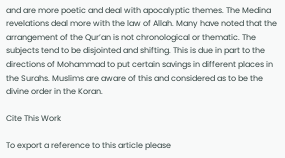and are more poetic and deal with apocalyptic themes. The Medina revelations deal more with the law of Allah. Many have noted that the arrangement of the Qur’an is not chronological or thematic. The subjects tend to be disjointed and shifting. This is due in part to the directions of Mohammad to put certain savings in different places in the Surahs. Muslims are aware of this and considered as to be the divine order in the Koran.

Cite This Work

To export a reference to this article please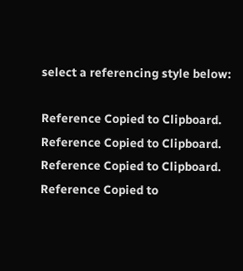select a referencing style below:

Reference Copied to Clipboard.
Reference Copied to Clipboard.
Reference Copied to Clipboard.
Reference Copied to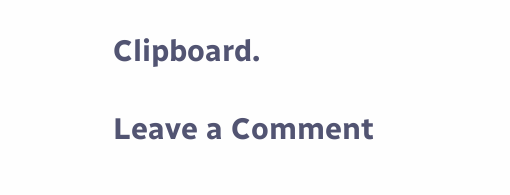Clipboard.

Leave a Comment